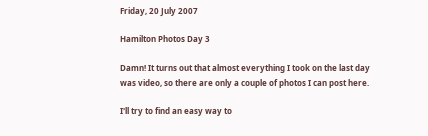Friday, 20 July 2007

Hamilton Photos Day 3

Damn! It turns out that almost everything I took on the last day was video, so there are only a couple of photos I can post here.

I'll try to find an easy way to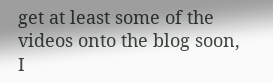get at least some of the videos onto the blog soon, I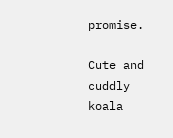promise.

Cute and cuddly koala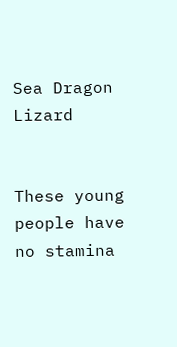Sea Dragon Lizard


These young people have no stamina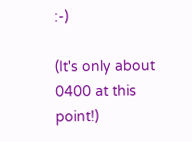:-)

(It's only about 0400 at this point!)